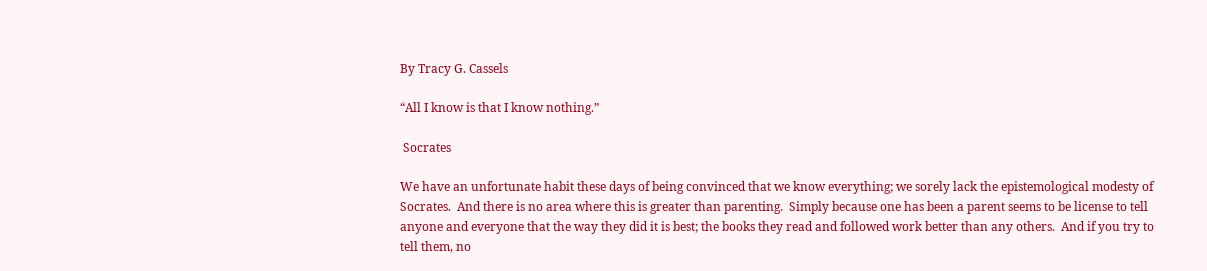By Tracy G. Cassels

“All I know is that I know nothing.”

 Socrates

We have an unfortunate habit these days of being convinced that we know everything; we sorely lack the epistemological modesty of Socrates.  And there is no area where this is greater than parenting.  Simply because one has been a parent seems to be license to tell anyone and everyone that the way they did it is best; the books they read and followed work better than any others.  And if you try to tell them, no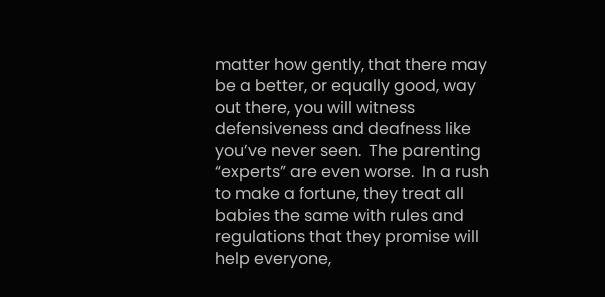matter how gently, that there may be a better, or equally good, way out there, you will witness defensiveness and deafness like you’ve never seen.  The parenting “experts” are even worse.  In a rush to make a fortune, they treat all babies the same with rules and regulations that they promise will help everyone,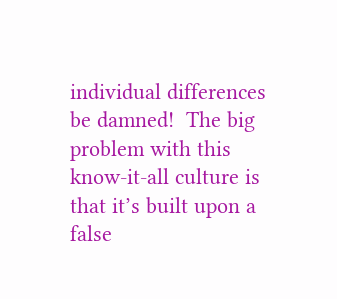individual differences be damned!  The big problem with this know-it-all culture is that it’s built upon a false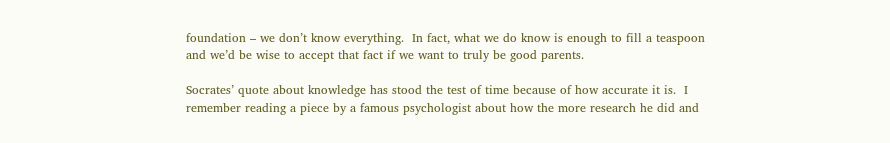foundation – we don’t know everything.  In fact, what we do know is enough to fill a teaspoon and we’d be wise to accept that fact if we want to truly be good parents.

Socrates’ quote about knowledge has stood the test of time because of how accurate it is.  I remember reading a piece by a famous psychologist about how the more research he did and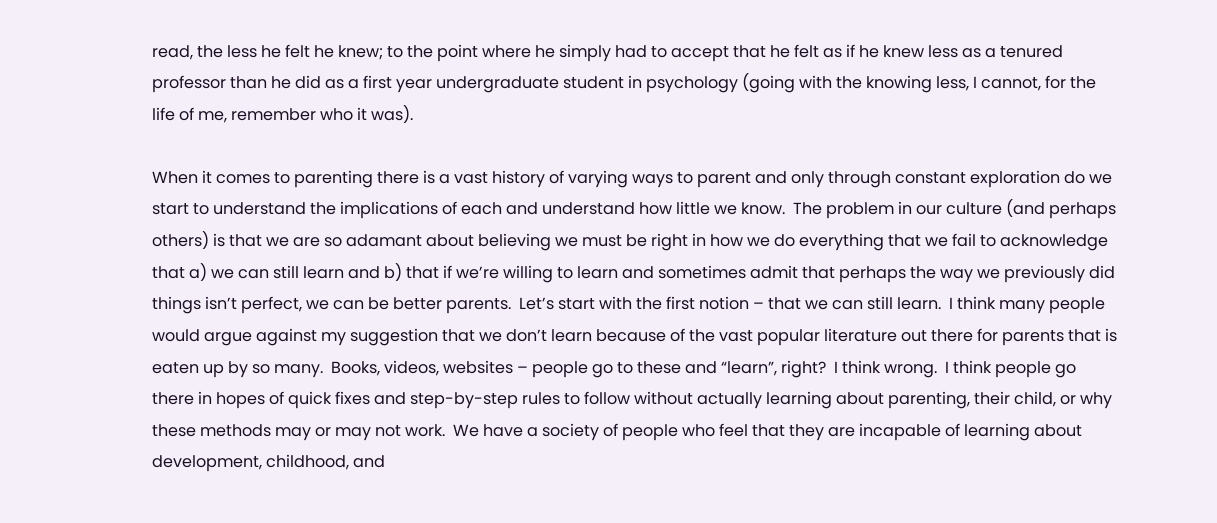read, the less he felt he knew; to the point where he simply had to accept that he felt as if he knew less as a tenured professor than he did as a first year undergraduate student in psychology (going with the knowing less, I cannot, for the life of me, remember who it was).

When it comes to parenting there is a vast history of varying ways to parent and only through constant exploration do we start to understand the implications of each and understand how little we know.  The problem in our culture (and perhaps others) is that we are so adamant about believing we must be right in how we do everything that we fail to acknowledge that a) we can still learn and b) that if we’re willing to learn and sometimes admit that perhaps the way we previously did things isn’t perfect, we can be better parents.  Let’s start with the first notion – that we can still learn.  I think many people would argue against my suggestion that we don’t learn because of the vast popular literature out there for parents that is eaten up by so many.  Books, videos, websites – people go to these and “learn”, right?  I think wrong.  I think people go there in hopes of quick fixes and step-by-step rules to follow without actually learning about parenting, their child, or why these methods may or may not work.  We have a society of people who feel that they are incapable of learning about development, childhood, and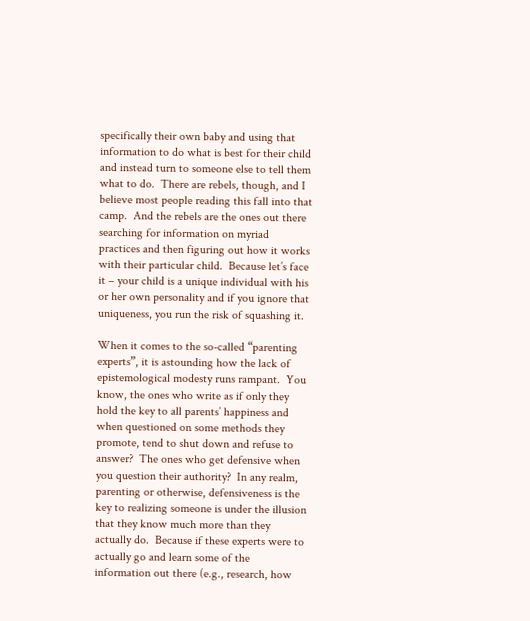specifically their own baby and using that information to do what is best for their child and instead turn to someone else to tell them what to do.  There are rebels, though, and I believe most people reading this fall into that camp.  And the rebels are the ones out there searching for information on myriad practices and then figuring out how it works with their particular child.  Because let’s face it – your child is a unique individual with his or her own personality and if you ignore that uniqueness, you run the risk of squashing it.

When it comes to the so-called “parenting experts”, it is astounding how the lack of epistemological modesty runs rampant.  You know, the ones who write as if only they hold the key to all parents’ happiness and when questioned on some methods they promote, tend to shut down and refuse to answer?  The ones who get defensive when you question their authority?  In any realm, parenting or otherwise, defensiveness is the key to realizing someone is under the illusion that they know much more than they actually do.  Because if these experts were to actually go and learn some of the information out there (e.g., research, how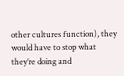other cultures function), they would have to stop what they’re doing and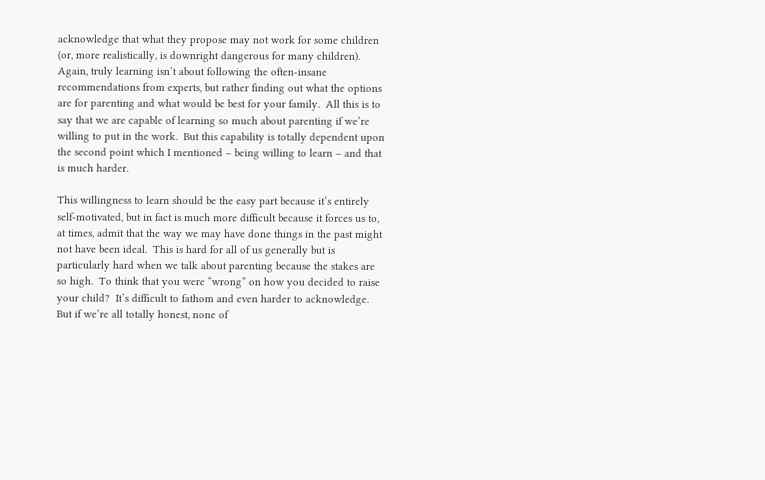acknowledge that what they propose may not work for some children (or, more realistically, is downright dangerous for many children).  Again, truly learning isn’t about following the often-insane recommendations from experts, but rather finding out what the options are for parenting and what would be best for your family.  All this is to say that we are capable of learning so much about parenting if we’re willing to put in the work.  But this capability is totally dependent upon the second point which I mentioned – being willing to learn – and that is much harder.

This willingness to learn should be the easy part because it’s entirely self-motivated, but in fact is much more difficult because it forces us to, at times, admit that the way we may have done things in the past might not have been ideal.  This is hard for all of us generally but is particularly hard when we talk about parenting because the stakes are so high.  To think that you were “wrong” on how you decided to raise your child?  It’s difficult to fathom and even harder to acknowledge.  But if we’re all totally honest, none of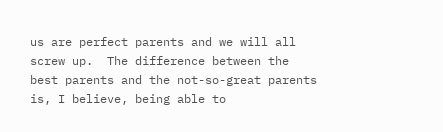us are perfect parents and we will all screw up.  The difference between the best parents and the not-so-great parents is, I believe, being able to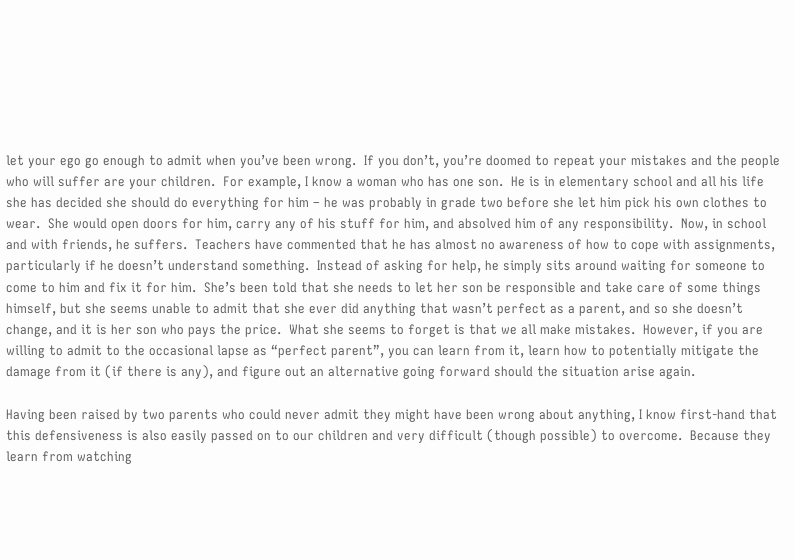let your ego go enough to admit when you’ve been wrong.  If you don’t, you’re doomed to repeat your mistakes and the people who will suffer are your children.  For example, I know a woman who has one son.  He is in elementary school and all his life she has decided she should do everything for him – he was probably in grade two before she let him pick his own clothes to wear.  She would open doors for him, carry any of his stuff for him, and absolved him of any responsibility.  Now, in school and with friends, he suffers.  Teachers have commented that he has almost no awareness of how to cope with assignments, particularly if he doesn’t understand something.  Instead of asking for help, he simply sits around waiting for someone to come to him and fix it for him.  She’s been told that she needs to let her son be responsible and take care of some things himself, but she seems unable to admit that she ever did anything that wasn’t perfect as a parent, and so she doesn’t change, and it is her son who pays the price.  What she seems to forget is that we all make mistakes.  However, if you are willing to admit to the occasional lapse as “perfect parent”, you can learn from it, learn how to potentially mitigate the damage from it (if there is any), and figure out an alternative going forward should the situation arise again.

Having been raised by two parents who could never admit they might have been wrong about anything, I know first-hand that this defensiveness is also easily passed on to our children and very difficult (though possible) to overcome.  Because they learn from watching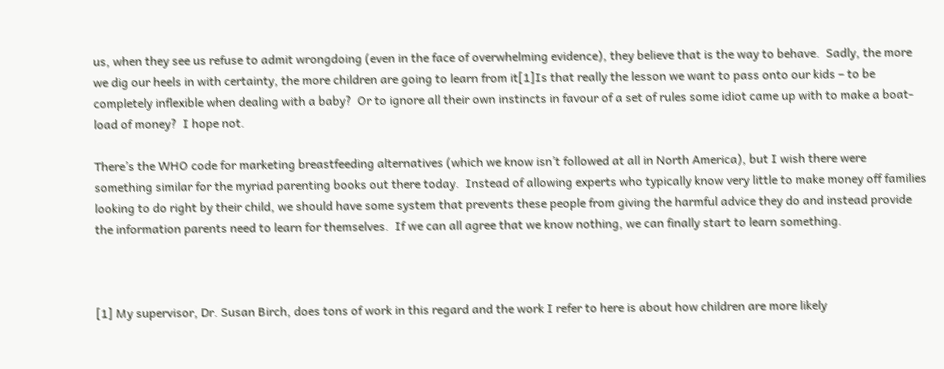us, when they see us refuse to admit wrongdoing (even in the face of overwhelming evidence), they believe that is the way to behave.  Sadly, the more we dig our heels in with certainty, the more children are going to learn from it[1]Is that really the lesson we want to pass onto our kids – to be completely inflexible when dealing with a baby?  Or to ignore all their own instincts in favour of a set of rules some idiot came up with to make a boat-load of money?  I hope not.

There’s the WHO code for marketing breastfeeding alternatives (which we know isn’t followed at all in North America), but I wish there were something similar for the myriad parenting books out there today.  Instead of allowing experts who typically know very little to make money off families looking to do right by their child, we should have some system that prevents these people from giving the harmful advice they do and instead provide the information parents need to learn for themselves.  If we can all agree that we know nothing, we can finally start to learn something.



[1] My supervisor, Dr. Susan Birch, does tons of work in this regard and the work I refer to here is about how children are more likely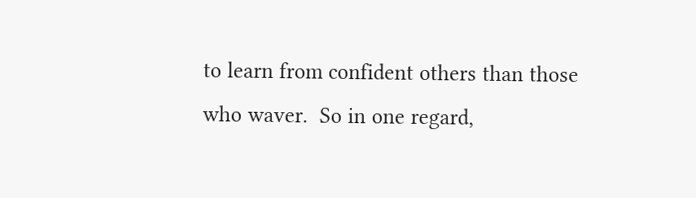to learn from confident others than those who waver.  So in one regard,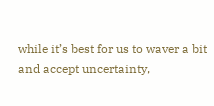while it’s best for us to waver a bit and accept uncertainty,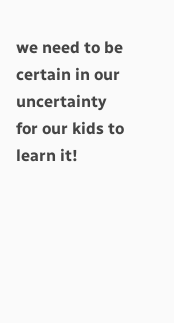we need to be certain in our uncertainty for our kids to learn it!